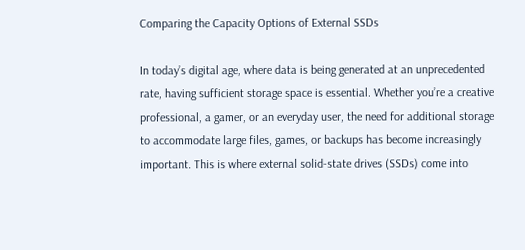Comparing the Capacity Options of External SSDs

In today’s digital age, where data is being generated at an unprecedented rate, having sufficient storage space is essential. Whether you’re a creative professional, a gamer, or an everyday user, the need for additional storage to accommodate large files, games, or backups has become increasingly important. This is where external solid-state drives (SSDs) come into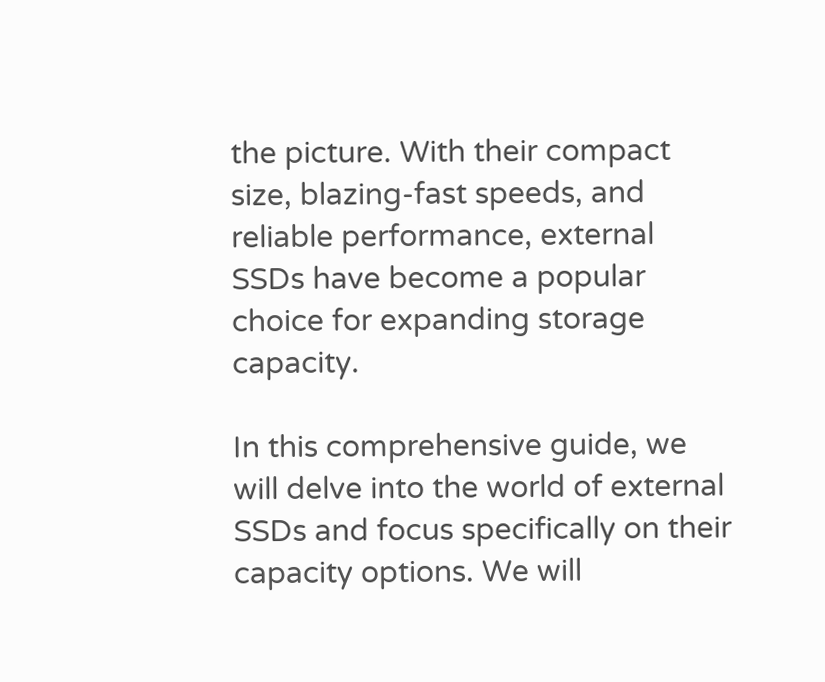the picture. With their compact size, blazing-fast speeds, and reliable performance, external SSDs have become a popular choice for expanding storage capacity.

In this comprehensive guide, we will delve into the world of external SSDs and focus specifically on their capacity options. We will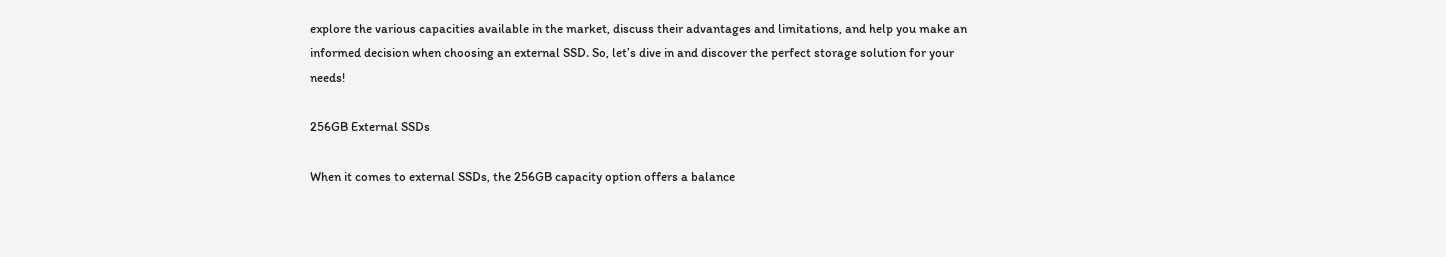explore the various capacities available in the market, discuss their advantages and limitations, and help you make an informed decision when choosing an external SSD. So, let’s dive in and discover the perfect storage solution for your needs!

256GB External SSDs

When it comes to external SSDs, the 256GB capacity option offers a balance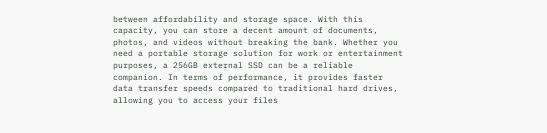between affordability and storage space. With this capacity, you can store a decent amount of documents, photos, and videos without breaking the bank. Whether you need a portable storage solution for work or entertainment purposes, a 256GB external SSD can be a reliable companion. In terms of performance, it provides faster data transfer speeds compared to traditional hard drives, allowing you to access your files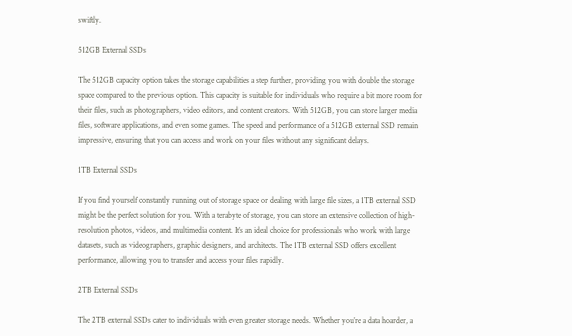swiftly.

512GB External SSDs

The 512GB capacity option takes the storage capabilities a step further, providing you with double the storage space compared to the previous option. This capacity is suitable for individuals who require a bit more room for their files, such as photographers, video editors, and content creators. With 512GB, you can store larger media files, software applications, and even some games. The speed and performance of a 512GB external SSD remain impressive, ensuring that you can access and work on your files without any significant delays.

1TB External SSDs

If you find yourself constantly running out of storage space or dealing with large file sizes, a 1TB external SSD might be the perfect solution for you. With a terabyte of storage, you can store an extensive collection of high-resolution photos, videos, and multimedia content. It’s an ideal choice for professionals who work with large datasets, such as videographers, graphic designers, and architects. The 1TB external SSD offers excellent performance, allowing you to transfer and access your files rapidly.

2TB External SSDs

The 2TB external SSDs cater to individuals with even greater storage needs. Whether you’re a data hoarder, a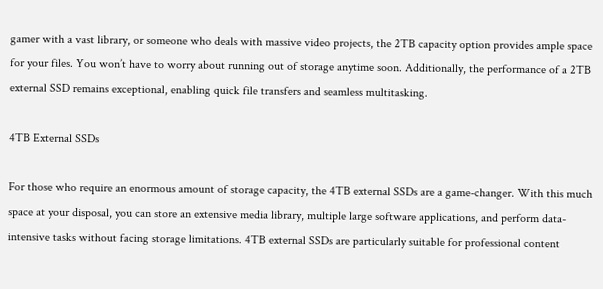gamer with a vast library, or someone who deals with massive video projects, the 2TB capacity option provides ample space for your files. You won’t have to worry about running out of storage anytime soon. Additionally, the performance of a 2TB external SSD remains exceptional, enabling quick file transfers and seamless multitasking.

4TB External SSDs

For those who require an enormous amount of storage capacity, the 4TB external SSDs are a game-changer. With this much space at your disposal, you can store an extensive media library, multiple large software applications, and perform data-intensive tasks without facing storage limitations. 4TB external SSDs are particularly suitable for professional content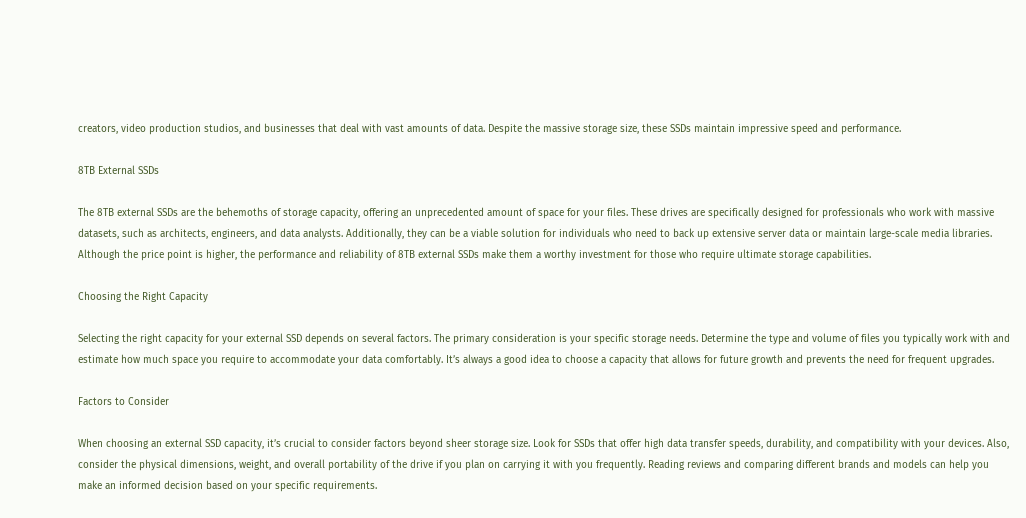creators, video production studios, and businesses that deal with vast amounts of data. Despite the massive storage size, these SSDs maintain impressive speed and performance.

8TB External SSDs

The 8TB external SSDs are the behemoths of storage capacity, offering an unprecedented amount of space for your files. These drives are specifically designed for professionals who work with massive datasets, such as architects, engineers, and data analysts. Additionally, they can be a viable solution for individuals who need to back up extensive server data or maintain large-scale media libraries. Although the price point is higher, the performance and reliability of 8TB external SSDs make them a worthy investment for those who require ultimate storage capabilities.

Choosing the Right Capacity

Selecting the right capacity for your external SSD depends on several factors. The primary consideration is your specific storage needs. Determine the type and volume of files you typically work with and estimate how much space you require to accommodate your data comfortably. It’s always a good idea to choose a capacity that allows for future growth and prevents the need for frequent upgrades.

Factors to Consider

When choosing an external SSD capacity, it’s crucial to consider factors beyond sheer storage size. Look for SSDs that offer high data transfer speeds, durability, and compatibility with your devices. Also, consider the physical dimensions, weight, and overall portability of the drive if you plan on carrying it with you frequently. Reading reviews and comparing different brands and models can help you make an informed decision based on your specific requirements.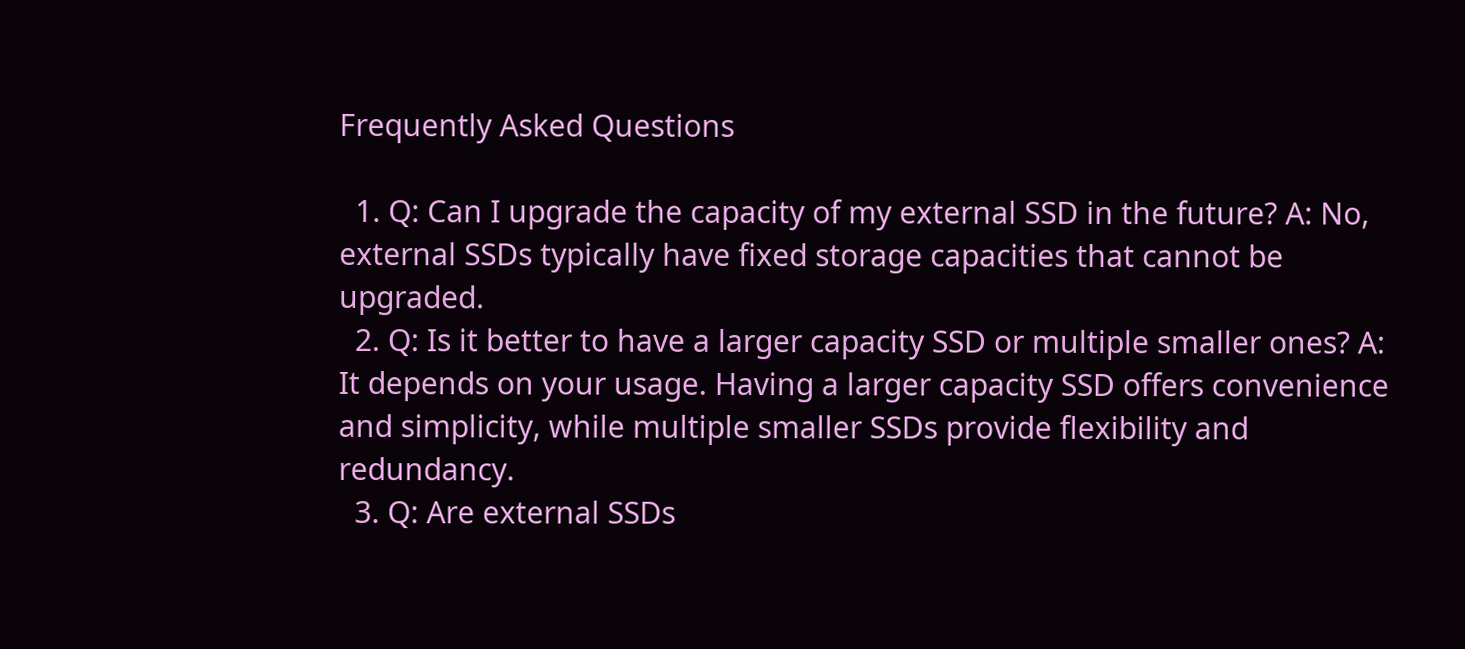Frequently Asked Questions

  1. Q: Can I upgrade the capacity of my external SSD in the future? A: No, external SSDs typically have fixed storage capacities that cannot be upgraded.
  2. Q: Is it better to have a larger capacity SSD or multiple smaller ones? A: It depends on your usage. Having a larger capacity SSD offers convenience and simplicity, while multiple smaller SSDs provide flexibility and redundancy.
  3. Q: Are external SSDs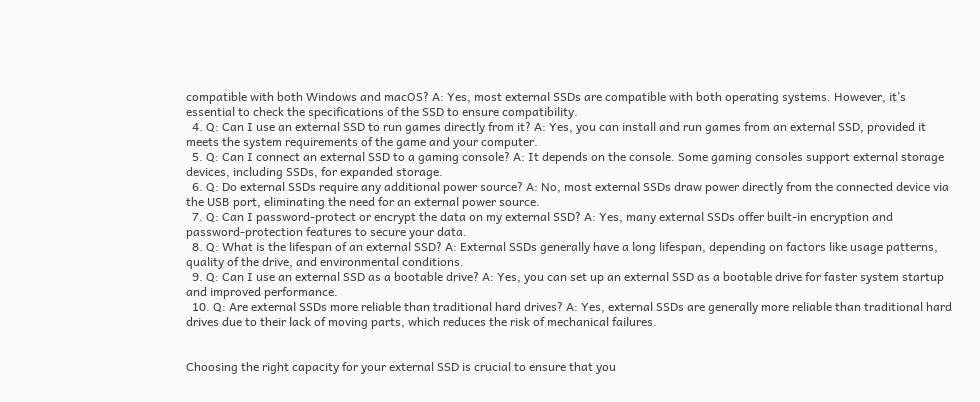compatible with both Windows and macOS? A: Yes, most external SSDs are compatible with both operating systems. However, it’s essential to check the specifications of the SSD to ensure compatibility.
  4. Q: Can I use an external SSD to run games directly from it? A: Yes, you can install and run games from an external SSD, provided it meets the system requirements of the game and your computer.
  5. Q: Can I connect an external SSD to a gaming console? A: It depends on the console. Some gaming consoles support external storage devices, including SSDs, for expanded storage.
  6. Q: Do external SSDs require any additional power source? A: No, most external SSDs draw power directly from the connected device via the USB port, eliminating the need for an external power source.
  7. Q: Can I password-protect or encrypt the data on my external SSD? A: Yes, many external SSDs offer built-in encryption and password-protection features to secure your data.
  8. Q: What is the lifespan of an external SSD? A: External SSDs generally have a long lifespan, depending on factors like usage patterns, quality of the drive, and environmental conditions.
  9. Q: Can I use an external SSD as a bootable drive? A: Yes, you can set up an external SSD as a bootable drive for faster system startup and improved performance.
  10. Q: Are external SSDs more reliable than traditional hard drives? A: Yes, external SSDs are generally more reliable than traditional hard drives due to their lack of moving parts, which reduces the risk of mechanical failures.


Choosing the right capacity for your external SSD is crucial to ensure that you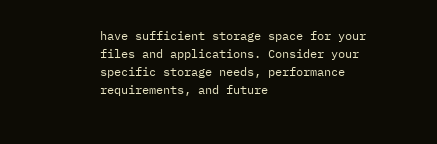have sufficient storage space for your files and applications. Consider your specific storage needs, performance requirements, and future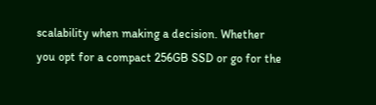scalability when making a decision. Whether you opt for a compact 256GB SSD or go for the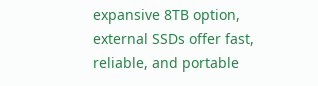expansive 8TB option, external SSDs offer fast, reliable, and portable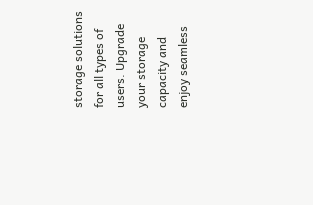storage solutions for all types of users. Upgrade your storage capacity and enjoy seamless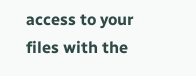access to your files with the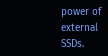power of external SSDs.